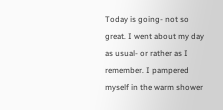Today is going- not so great. I went about my day as usual- or rather as I remember. I pampered myself in the warm shower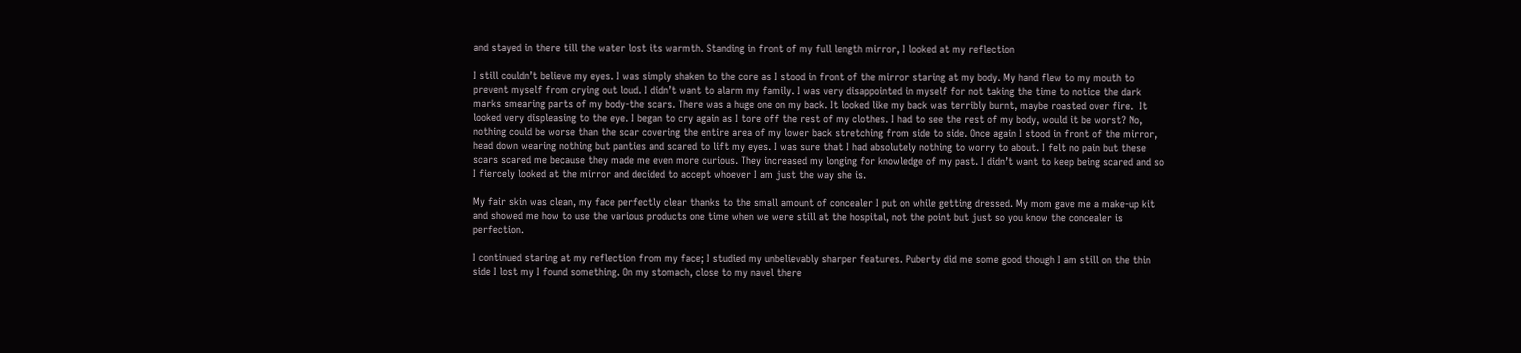and stayed in there till the water lost its warmth. Standing in front of my full length mirror, I looked at my reflection

I still couldn’t believe my eyes. I was simply shaken to the core as I stood in front of the mirror staring at my body. My hand flew to my mouth to prevent myself from crying out loud. I didn’t want to alarm my family. I was very disappointed in myself for not taking the time to notice the dark marks smearing parts of my body-the scars. There was a huge one on my back. It looked like my back was terribly burnt, maybe roasted over fire.  It looked very displeasing to the eye. I began to cry again as I tore off the rest of my clothes. I had to see the rest of my body, would it be worst? No, nothing could be worse than the scar covering the entire area of my lower back stretching from side to side. Once again I stood in front of the mirror, head down wearing nothing but panties and scared to lift my eyes. I was sure that I had absolutely nothing to worry to about. I felt no pain but these scars scared me because they made me even more curious. They increased my longing for knowledge of my past. I didn’t want to keep being scared and so I fiercely looked at the mirror and decided to accept whoever I am just the way she is.

My fair skin was clean, my face perfectly clear thanks to the small amount of concealer I put on while getting dressed. My mom gave me a make-up kit and showed me how to use the various products one time when we were still at the hospital, not the point but just so you know the concealer is perfection.

I continued staring at my reflection from my face; I studied my unbelievably sharper features. Puberty did me some good though I am still on the thin side I lost my I found something. On my stomach, close to my navel there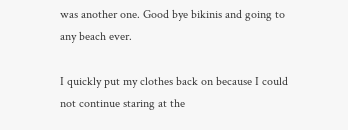was another one. Good bye bikinis and going to any beach ever.

I quickly put my clothes back on because I could not continue staring at the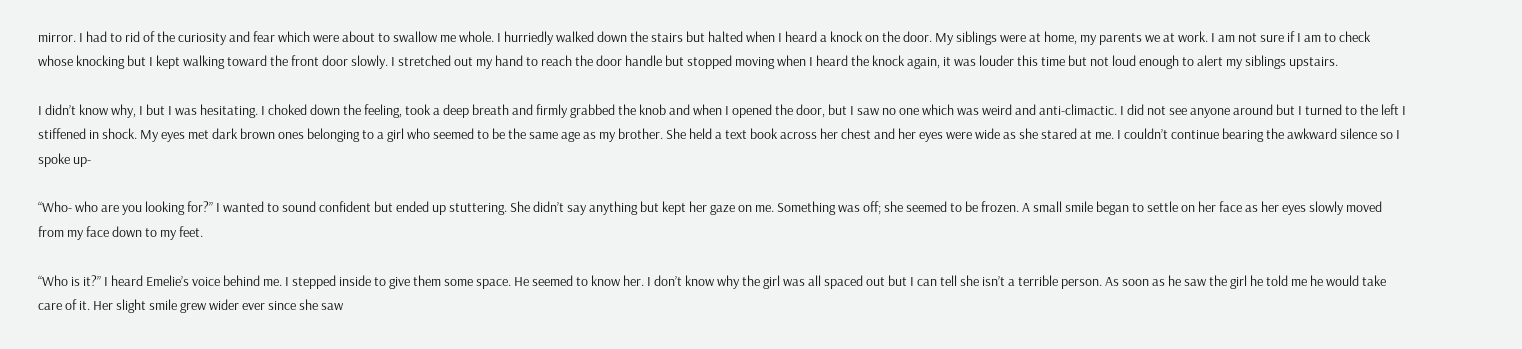mirror. I had to rid of the curiosity and fear which were about to swallow me whole. I hurriedly walked down the stairs but halted when I heard a knock on the door. My siblings were at home, my parents we at work. I am not sure if I am to check whose knocking but I kept walking toward the front door slowly. I stretched out my hand to reach the door handle but stopped moving when I heard the knock again, it was louder this time but not loud enough to alert my siblings upstairs.

I didn’t know why, I but I was hesitating. I choked down the feeling, took a deep breath and firmly grabbed the knob and when I opened the door, but I saw no one which was weird and anti-climactic. I did not see anyone around but I turned to the left I stiffened in shock. My eyes met dark brown ones belonging to a girl who seemed to be the same age as my brother. She held a text book across her chest and her eyes were wide as she stared at me. I couldn’t continue bearing the awkward silence so I spoke up-

“Who- who are you looking for?” I wanted to sound confident but ended up stuttering. She didn’t say anything but kept her gaze on me. Something was off; she seemed to be frozen. A small smile began to settle on her face as her eyes slowly moved from my face down to my feet.

“Who is it?” I heard Emelie’s voice behind me. I stepped inside to give them some space. He seemed to know her. I don’t know why the girl was all spaced out but I can tell she isn’t a terrible person. As soon as he saw the girl he told me he would take care of it. Her slight smile grew wider ever since she saw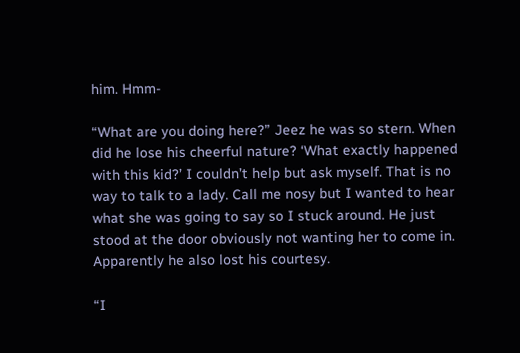him. Hmm-

“What are you doing here?” Jeez he was so stern. When did he lose his cheerful nature? ‘What exactly happened with this kid?’ I couldn’t help but ask myself. That is no way to talk to a lady. Call me nosy but I wanted to hear what she was going to say so I stuck around. He just stood at the door obviously not wanting her to come in. Apparently he also lost his courtesy.

“I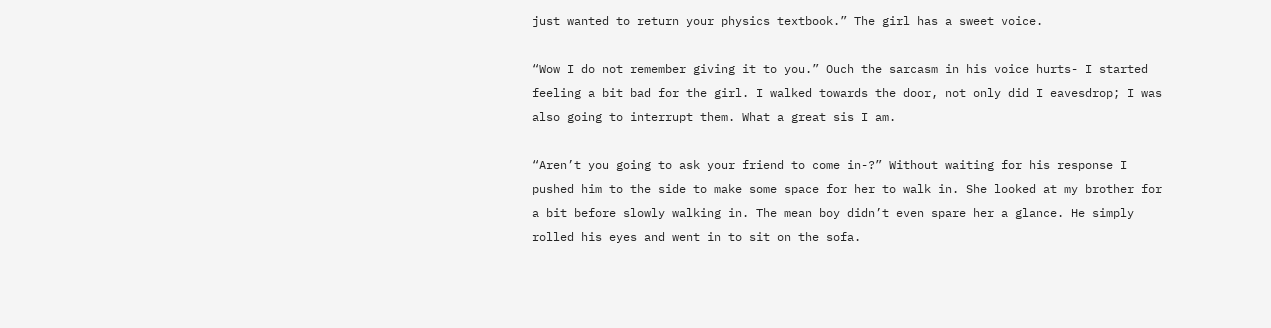just wanted to return your physics textbook.” The girl has a sweet voice.

“Wow I do not remember giving it to you.” Ouch the sarcasm in his voice hurts- I started feeling a bit bad for the girl. I walked towards the door, not only did I eavesdrop; I was also going to interrupt them. What a great sis I am.

“Aren’t you going to ask your friend to come in-?” Without waiting for his response I pushed him to the side to make some space for her to walk in. She looked at my brother for a bit before slowly walking in. The mean boy didn’t even spare her a glance. He simply rolled his eyes and went in to sit on the sofa.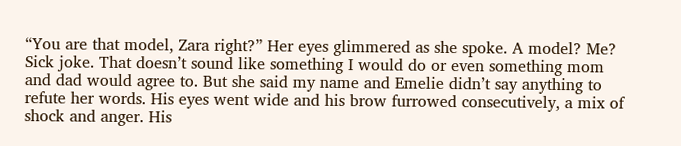“You are that model, Zara right?” Her eyes glimmered as she spoke. A model? Me? Sick joke. That doesn’t sound like something I would do or even something mom and dad would agree to. But she said my name and Emelie didn’t say anything to refute her words. His eyes went wide and his brow furrowed consecutively, a mix of shock and anger. His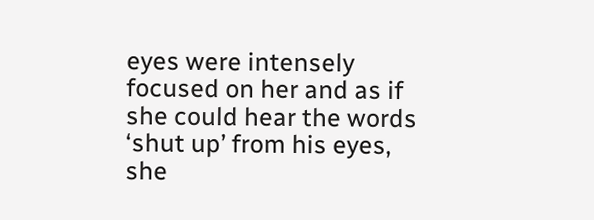eyes were intensely focused on her and as if she could hear the words ‘shut up’ from his eyes, she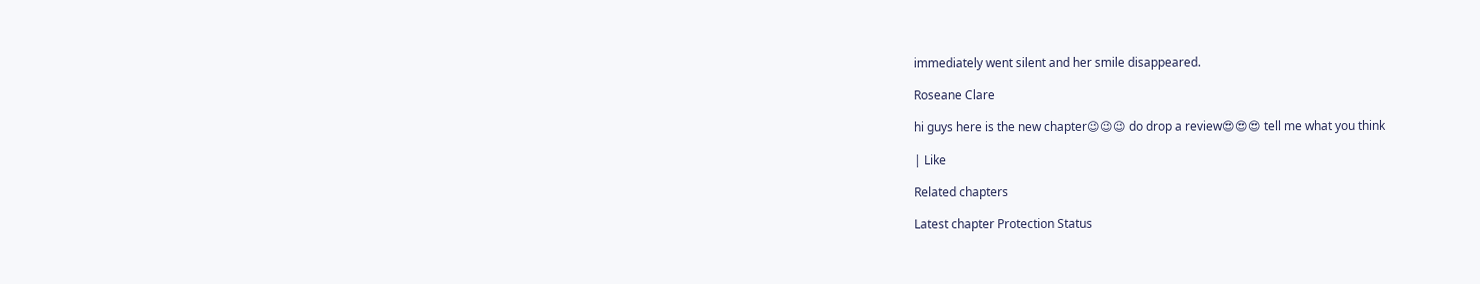immediately went silent and her smile disappeared.

Roseane Clare

hi guys here is the new chapter😉😉😉 do drop a review😍😍😍 tell me what you think

| Like

Related chapters

Latest chapter Protection Status